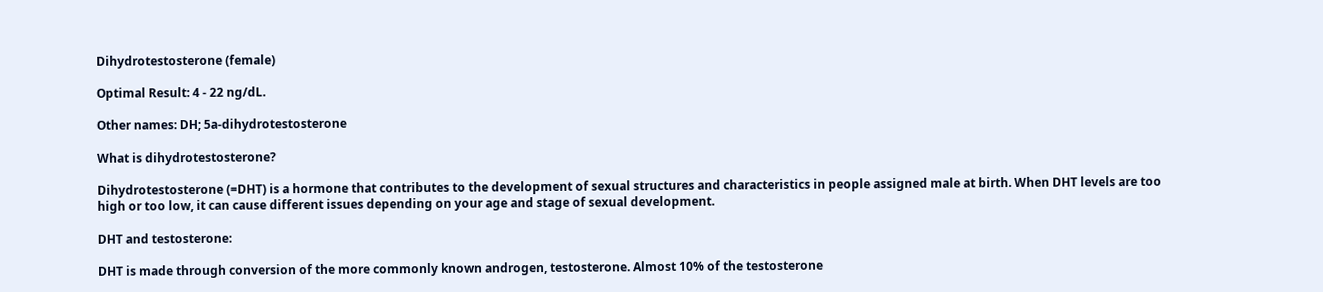Dihydrotestosterone (female)

Optimal Result: 4 - 22 ng/dL.

Other names: DH; 5a-dihydrotestosterone

What is dihydrotestosterone?

Dihydrotestosterone (=DHT) is a hormone that contributes to the development of sexual structures and characteristics in people assigned male at birth. When DHT levels are too high or too low, it can cause different issues depending on your age and stage of sexual development.

DHT and testosterone:

DHT is made through conversion of the more commonly known androgen, testosterone. Almost 10% of the testosterone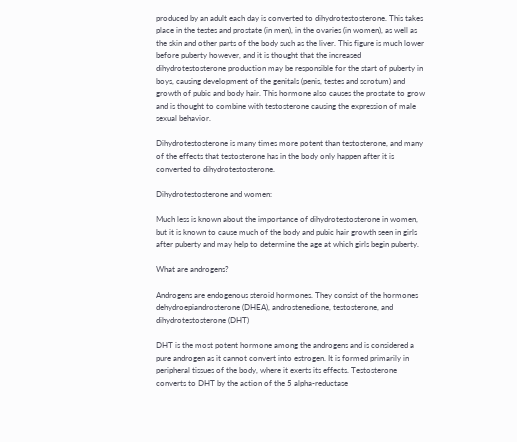produced by an adult each day is converted to dihydrotestosterone. This takes place in the testes and prostate (in men), in the ovaries (in women), as well as the skin and other parts of the body such as the liver. This figure is much lower before puberty however, and it is thought that the increased dihydrotestosterone production may be responsible for the start of puberty in boys, causing development of the genitals (penis, testes and scrotum) and growth of pubic and body hair. This hormone also causes the prostate to grow and is thought to combine with testosterone causing the expression of male sexual behavior.

Dihydrotestosterone is many times more potent than testosterone, and many of the effects that testosterone has in the body only happen after it is converted to dihydrotestosterone.

Dihydrotestosterone and women:

Much less is known about the importance of dihydrotestosterone in women, but it is known to cause much of the body and pubic hair growth seen in girls after puberty and may help to determine the age at which girls begin puberty.

What are androgens?

Androgens are endogenous steroid hormones. They consist of the hormones dehydroepiandrosterone (DHEA), androstenedione, testosterone, and dihydrotestosterone (DHT)

DHT is the most potent hormone among the androgens and is considered a pure androgen as it cannot convert into estrogen. It is formed primarily in peripheral tissues of the body, where it exerts its effects. Testosterone converts to DHT by the action of the 5 alpha-reductase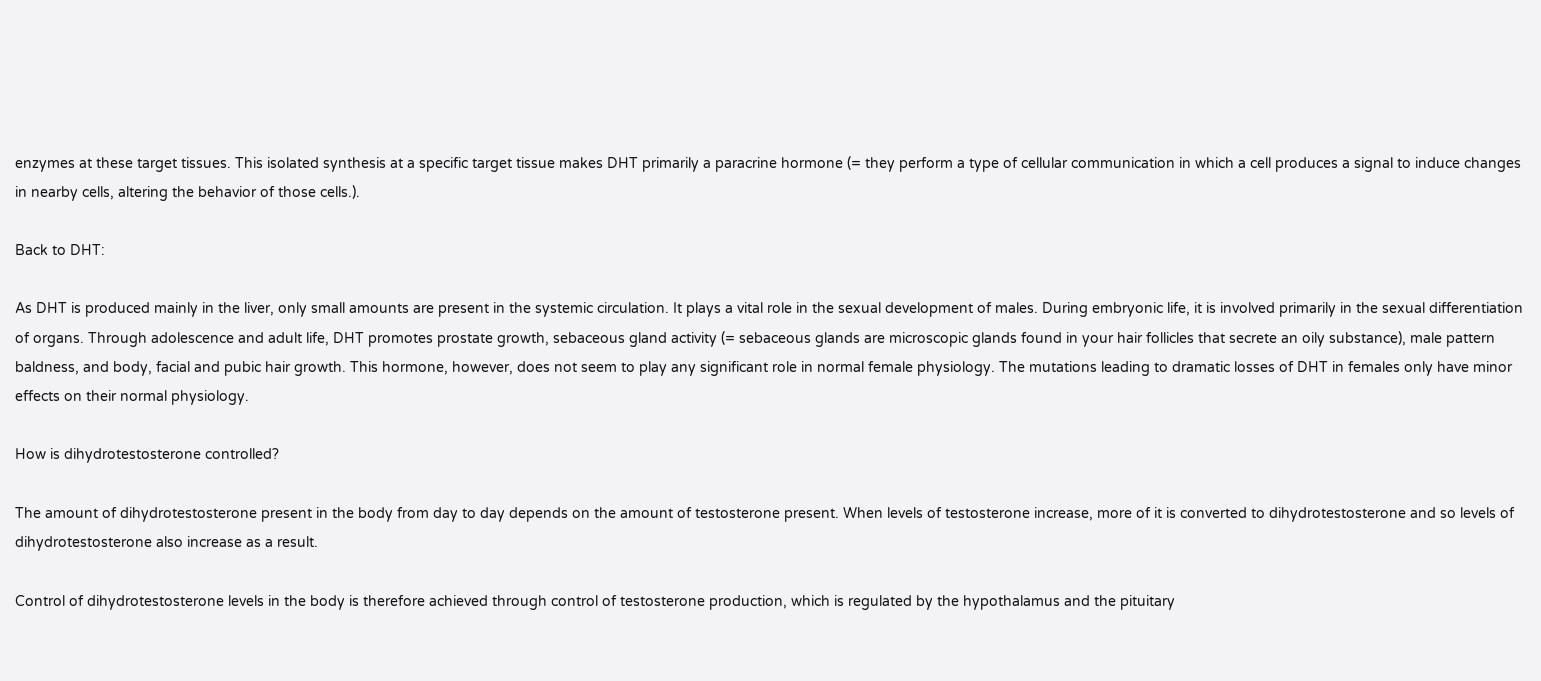enzymes at these target tissues. This isolated synthesis at a specific target tissue makes DHT primarily a paracrine hormone (= they perform a type of cellular communication in which a cell produces a signal to induce changes in nearby cells, altering the behavior of those cells.).

Back to DHT:

As DHT is produced mainly in the liver, only small amounts are present in the systemic circulation. It plays a vital role in the sexual development of males. During embryonic life, it is involved primarily in the sexual differentiation of organs. Through adolescence and adult life, DHT promotes prostate growth, sebaceous gland activity (= sebaceous glands are microscopic glands found in your hair follicles that secrete an oily substance), male pattern baldness, and body, facial and pubic hair growth. This hormone, however, does not seem to play any significant role in normal female physiology. The mutations leading to dramatic losses of DHT in females only have minor effects on their normal physiology.

How is dihydrotestosterone controlled?

The amount of dihydrotestosterone present in the body from day to day depends on the amount of testosterone present. When levels of testosterone increase, more of it is converted to dihydrotestosterone and so levels of dihydrotestosterone also increase as a result.

Control of dihydrotestosterone levels in the body is therefore achieved through control of testosterone production, which is regulated by the hypothalamus and the pituitary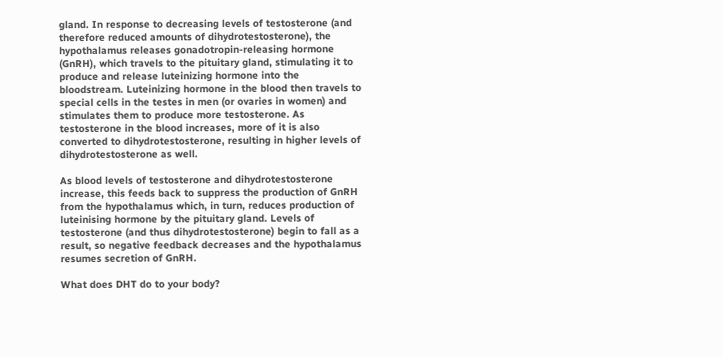gland. In response to decreasing levels of testosterone (and therefore reduced amounts of dihydrotestosterone), the hypothalamus releases gonadotropin-releasing hormone (GnRH), which travels to the pituitary gland, stimulating it to produce and release luteinizing hormone into the bloodstream. Luteinizing hormone in the blood then travels to special cells in the testes in men (or ovaries in women) and stimulates them to produce more testosterone. As testosterone in the blood increases, more of it is also converted to dihydrotestosterone, resulting in higher levels of dihydrotestosterone as well.

As blood levels of testosterone and dihydrotestosterone increase, this feeds back to suppress the production of GnRH from the hypothalamus which, in turn, reduces production of luteinising hormone by the pituitary gland. Levels of testosterone (and thus dihydrotestosterone) begin to fall as a result, so negative feedback decreases and the hypothalamus resumes secretion of GnRH.

What does DHT do to your body?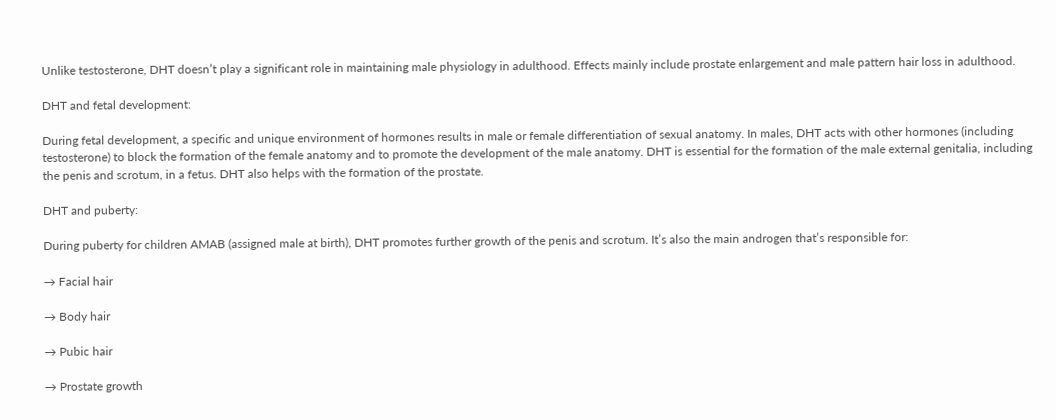Unlike testosterone, DHT doesn’t play a significant role in maintaining male physiology in adulthood. Effects mainly include prostate enlargement and male pattern hair loss in adulthood.

DHT and fetal development:

During fetal development, a specific and unique environment of hormones results in male or female differentiation of sexual anatomy. In males, DHT acts with other hormones (including testosterone) to block the formation of the female anatomy and to promote the development of the male anatomy. DHT is essential for the formation of the male external genitalia, including the penis and scrotum, in a fetus. DHT also helps with the formation of the prostate.

DHT and puberty:

During puberty for children AMAB (assigned male at birth), DHT promotes further growth of the penis and scrotum. It’s also the main androgen that’s responsible for:

→ Facial hair

→ Body hair

→ Pubic hair

→ Prostate growth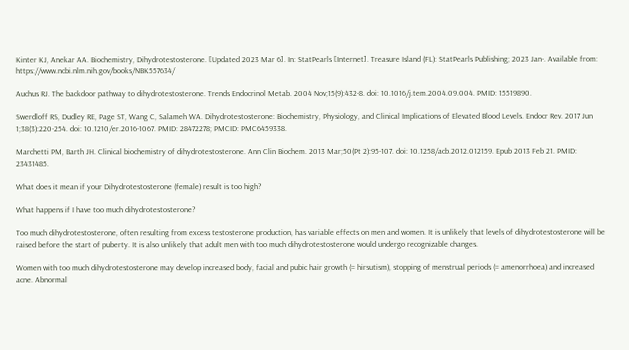Kinter KJ, Anekar AA. Biochemistry, Dihydrotestosterone. [Updated 2023 Mar 6]. In: StatPearls [Internet]. Treasure Island (FL): StatPearls Publishing; 2023 Jan-. Available from: https://www.ncbi.nlm.nih.gov/books/NBK557634/

Auchus RJ. The backdoor pathway to dihydrotestosterone. Trends Endocrinol Metab. 2004 Nov;15(9):432-8. doi: 10.1016/j.tem.2004.09.004. PMID: 15519890.

Swerdloff RS, Dudley RE, Page ST, Wang C, Salameh WA. Dihydrotestosterone: Biochemistry, Physiology, and Clinical Implications of Elevated Blood Levels. Endocr Rev. 2017 Jun 1;38(3):220-254. doi: 10.1210/er.2016-1067. PMID: 28472278; PMCID: PMC6459338.

Marchetti PM, Barth JH. Clinical biochemistry of dihydrotestosterone. Ann Clin Biochem. 2013 Mar;50(Pt 2):95-107. doi: 10.1258/acb.2012.012159. Epub 2013 Feb 21. PMID: 23431485.

What does it mean if your Dihydrotestosterone (female) result is too high?

What happens if I have too much dihydrotestosterone?

Too much dihydrotestosterone, often resulting from excess testosterone production, has variable effects on men and women. It is unlikely that levels of dihydrotestosterone will be raised before the start of puberty. It is also unlikely that adult men with too much dihydrotestosterone would undergo recognizable changes.

Women with too much dihydrotestosterone may develop increased body, facial and pubic hair growth (= hirsutism), stopping of menstrual periods (= amenorrhoea) and increased acne. Abnormal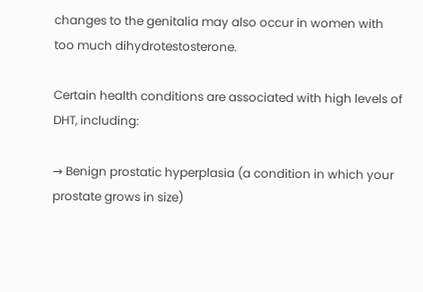changes to the genitalia may also occur in women with too much dihydrotestosterone.

Certain health conditions are associated with high levels of DHT, including:

→ Benign prostatic hyperplasia (a condition in which your prostate grows in size)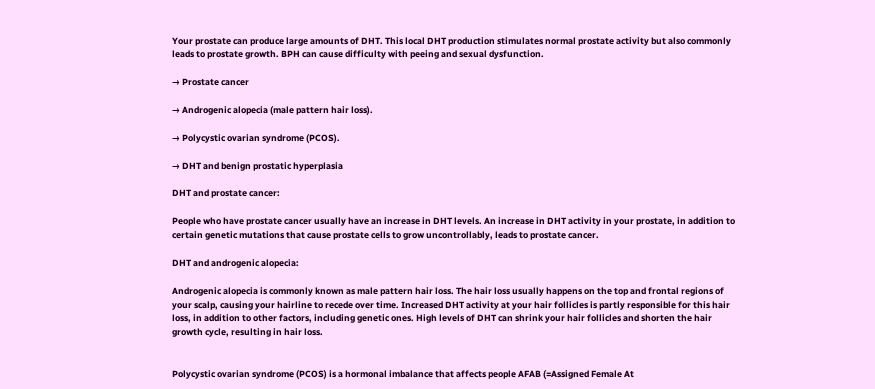Your prostate can produce large amounts of DHT. This local DHT production stimulates normal prostate activity but also commonly leads to prostate growth. BPH can cause difficulty with peeing and sexual dysfunction.

→ Prostate cancer

→ Androgenic alopecia (male pattern hair loss).

→ Polycystic ovarian syndrome (PCOS).

→ DHT and benign prostatic hyperplasia

DHT and prostate cancer:

People who have prostate cancer usually have an increase in DHT levels. An increase in DHT activity in your prostate, in addition to certain genetic mutations that cause prostate cells to grow uncontrollably, leads to prostate cancer.

DHT and androgenic alopecia:

Androgenic alopecia is commonly known as male pattern hair loss. The hair loss usually happens on the top and frontal regions of your scalp, causing your hairline to recede over time. Increased DHT activity at your hair follicles is partly responsible for this hair loss, in addition to other factors, including genetic ones. High levels of DHT can shrink your hair follicles and shorten the hair growth cycle, resulting in hair loss.


Polycystic ovarian syndrome (PCOS) is a hormonal imbalance that affects people AFAB (=Assigned Female At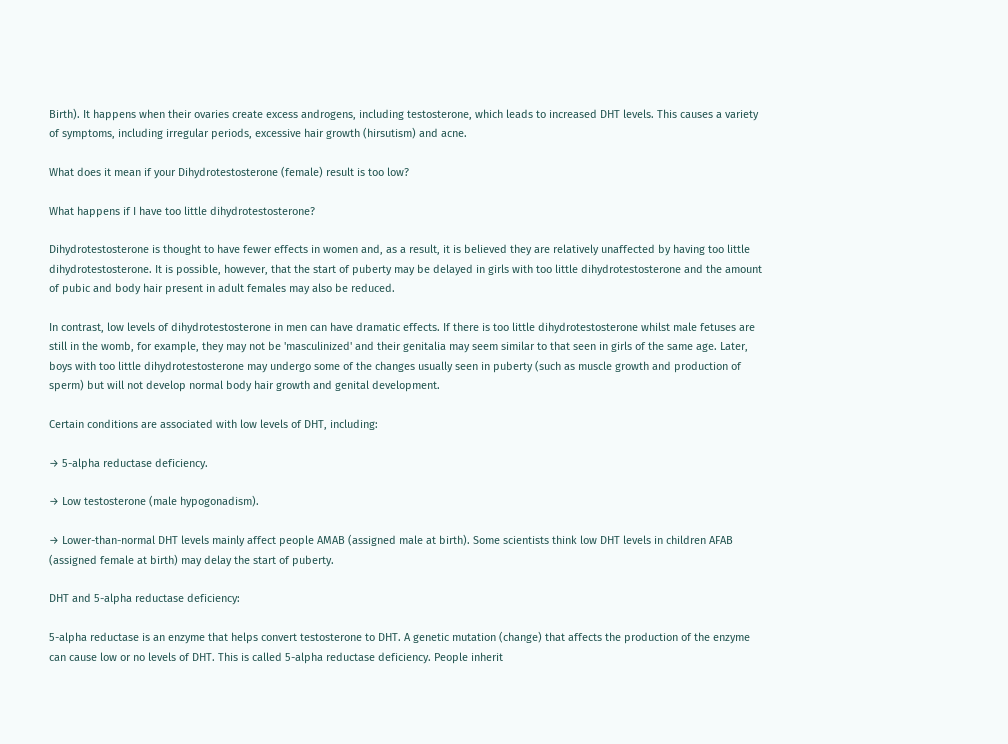Birth). It happens when their ovaries create excess androgens, including testosterone, which leads to increased DHT levels. This causes a variety of symptoms, including irregular periods, excessive hair growth (hirsutism) and acne.

What does it mean if your Dihydrotestosterone (female) result is too low?

What happens if I have too little dihydrotestosterone?

Dihydrotestosterone is thought to have fewer effects in women and, as a result, it is believed they are relatively unaffected by having too little dihydrotestosterone. It is possible, however, that the start of puberty may be delayed in girls with too little dihydrotestosterone and the amount of pubic and body hair present in adult females may also be reduced.

In contrast, low levels of dihydrotestosterone in men can have dramatic effects. If there is too little dihydrotestosterone whilst male fetuses are still in the womb, for example, they may not be 'masculinized' and their genitalia may seem similar to that seen in girls of the same age. Later, boys with too little dihydrotestosterone may undergo some of the changes usually seen in puberty (such as muscle growth and production of sperm) but will not develop normal body hair growth and genital development.

Certain conditions are associated with low levels of DHT, including:

→ 5-alpha reductase deficiency.

→ Low testosterone (male hypogonadism).

→ Lower-than-normal DHT levels mainly affect people AMAB (assigned male at birth). Some scientists think low DHT levels in children AFAB (assigned female at birth) may delay the start of puberty.

DHT and 5-alpha reductase deficiency:

5-alpha reductase is an enzyme that helps convert testosterone to DHT. A genetic mutation (change) that affects the production of the enzyme can cause low or no levels of DHT. This is called 5-alpha reductase deficiency. People inherit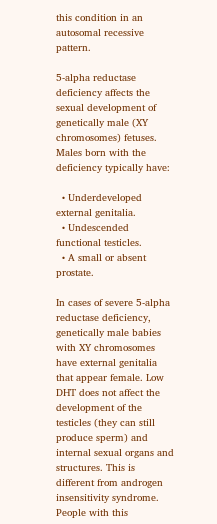this condition in an autosomal recessive pattern.

5-alpha reductase deficiency affects the sexual development of genetically male (XY chromosomes) fetuses. Males born with the deficiency typically have:

  • Underdeveloped external genitalia.
  • Undescended functional testicles.
  • A small or absent prostate.

In cases of severe 5-alpha reductase deficiency, genetically male babies with XY chromosomes have external genitalia that appear female. Low DHT does not affect the development of the testicles (they can still produce sperm) and internal sexual organs and structures. This is different from androgen insensitivity syndrome. People with this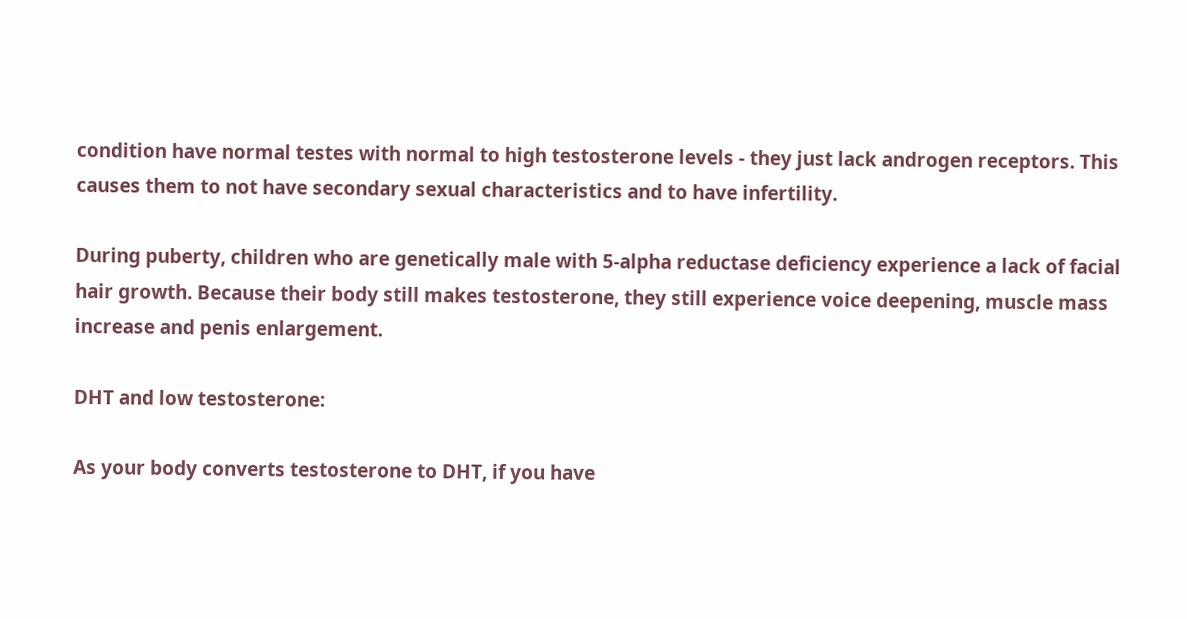condition have normal testes with normal to high testosterone levels - they just lack androgen receptors. This causes them to not have secondary sexual characteristics and to have infertility.

During puberty, children who are genetically male with 5-alpha reductase deficiency experience a lack of facial hair growth. Because their body still makes testosterone, they still experience voice deepening, muscle mass increase and penis enlargement.

DHT and low testosterone:

As your body converts testosterone to DHT, if you have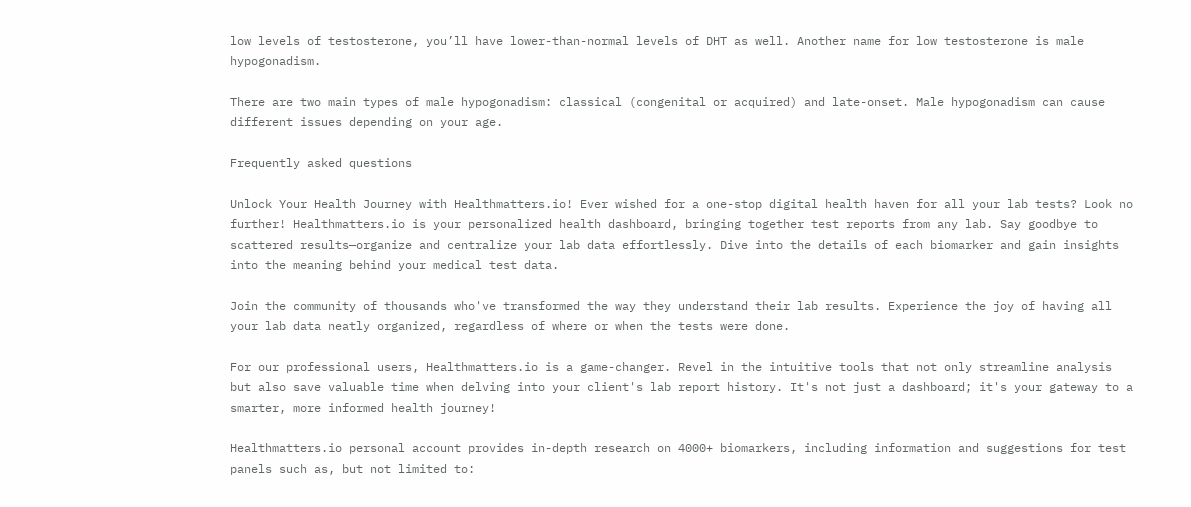low levels of testosterone, you’ll have lower-than-normal levels of DHT as well. Another name for low testosterone is male hypogonadism.

There are two main types of male hypogonadism: classical (congenital or acquired) and late-onset. Male hypogonadism can cause different issues depending on your age.

Frequently asked questions

Unlock Your Health Journey with Healthmatters.io! Ever wished for a one-stop digital health haven for all your lab tests? Look no further! Healthmatters.io is your personalized health dashboard, bringing together test reports from any lab. Say goodbye to scattered results—organize and centralize your lab data effortlessly. Dive into the details of each biomarker and gain insights into the meaning behind your medical test data.

Join the community of thousands who've transformed the way they understand their lab results. Experience the joy of having all your lab data neatly organized, regardless of where or when the tests were done.

For our professional users, Healthmatters.io is a game-changer. Revel in the intuitive tools that not only streamline analysis but also save valuable time when delving into your client's lab report history. It's not just a dashboard; it's your gateway to a smarter, more informed health journey!

Healthmatters.io personal account provides in-depth research on 4000+ biomarkers, including information and suggestions for test panels such as, but not limited to: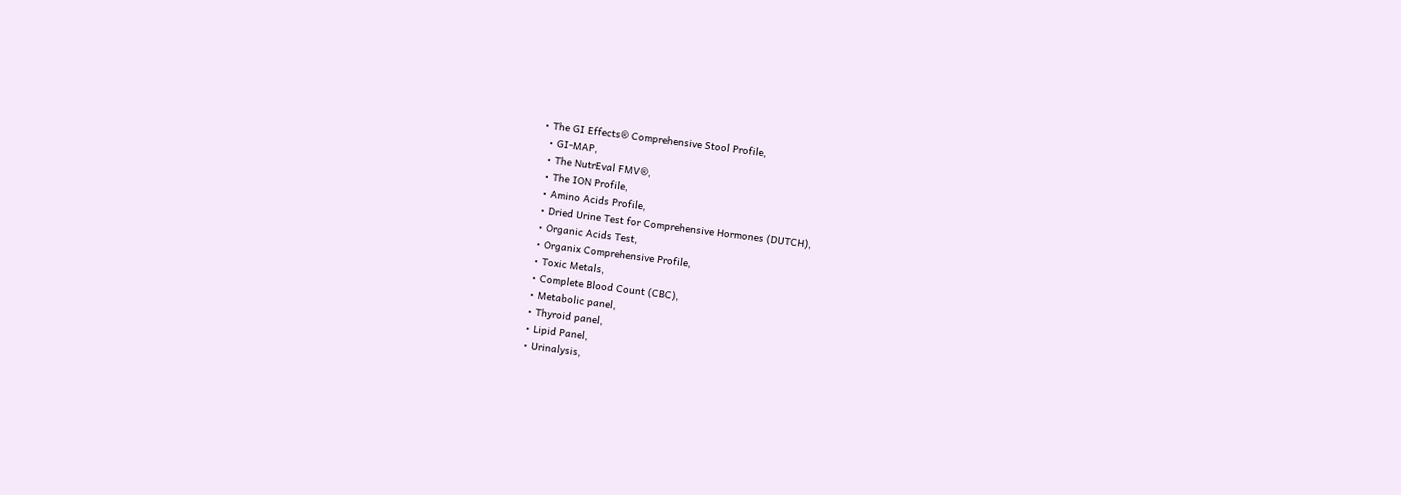• The GI Effects® Comprehensive Stool Profile,
  • GI-MAP,
  • The NutrEval FMV®,
  • The ION Profile,
  • Amino Acids Profile,
  • Dried Urine Test for Comprehensive Hormones (DUTCH),
  • Organic Acids Test,
  • Organix Comprehensive Profile,
  • Toxic Metals,
  • Complete Blood Count (CBC),
  • Metabolic panel,
  • Thyroid panel,
  • Lipid Panel,
  • Urinalysis,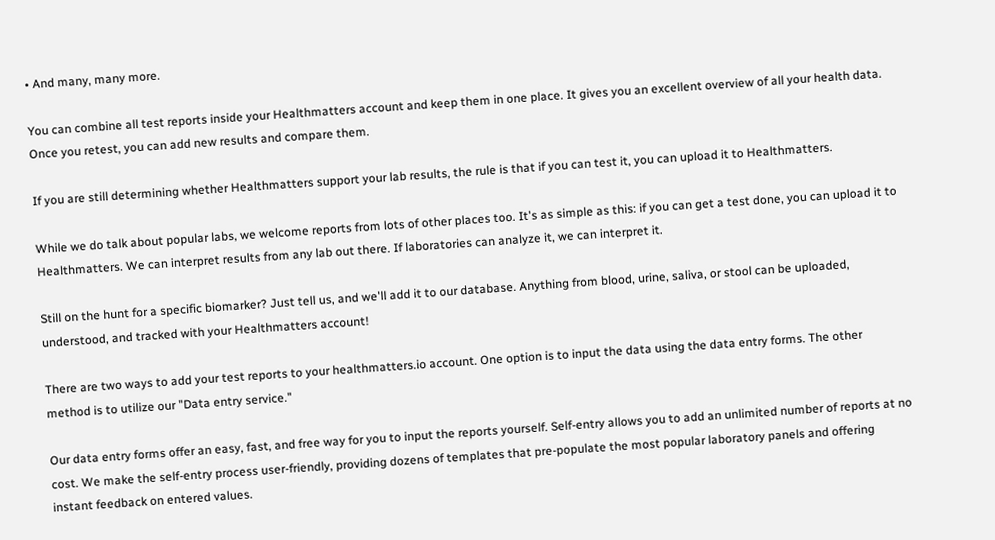• And many, many more.

You can combine all test reports inside your Healthmatters account and keep them in one place. It gives you an excellent overview of all your health data. Once you retest, you can add new results and compare them.

If you are still determining whether Healthmatters support your lab results, the rule is that if you can test it, you can upload it to Healthmatters.

While we do talk about popular labs, we welcome reports from lots of other places too. It's as simple as this: if you can get a test done, you can upload it to Healthmatters. We can interpret results from any lab out there. If laboratories can analyze it, we can interpret it.

Still on the hunt for a specific biomarker? Just tell us, and we'll add it to our database. Anything from blood, urine, saliva, or stool can be uploaded, understood, and tracked with your Healthmatters account!

There are two ways to add your test reports to your healthmatters.io account. One option is to input the data using the data entry forms. The other method is to utilize our "Data entry service."

Our data entry forms offer an easy, fast, and free way for you to input the reports yourself. Self-entry allows you to add an unlimited number of reports at no cost. We make the self-entry process user-friendly, providing dozens of templates that pre-populate the most popular laboratory panels and offering instant feedback on entered values.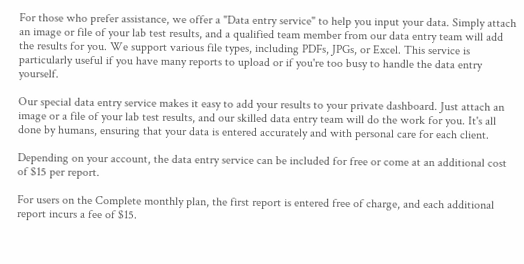For those who prefer assistance, we offer a "Data entry service" to help you input your data. Simply attach an image or file of your lab test results, and a qualified team member from our data entry team will add the results for you. We support various file types, including PDFs, JPGs, or Excel. This service is particularly useful if you have many reports to upload or if you're too busy to handle the data entry yourself.

Our special data entry service makes it easy to add your results to your private dashboard. Just attach an image or a file of your lab test results, and our skilled data entry team will do the work for you. It's all done by humans, ensuring that your data is entered accurately and with personal care for each client.

Depending on your account, the data entry service can be included for free or come at an additional cost of $15 per report.

For users on the Complete monthly plan, the first report is entered free of charge, and each additional report incurs a fee of $15.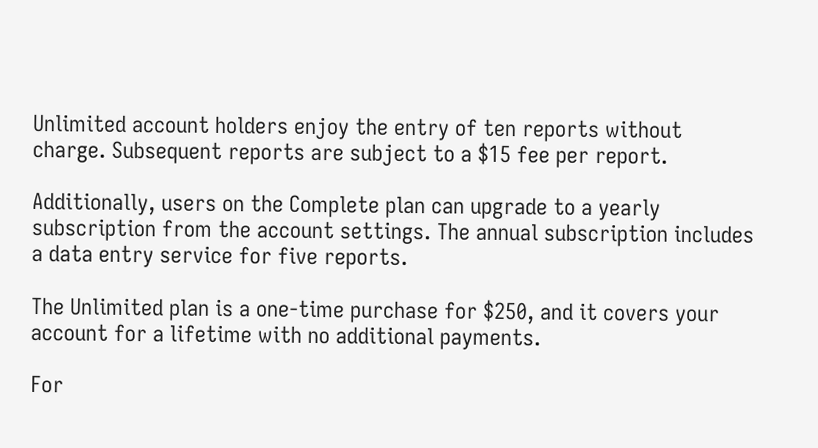Unlimited account holders enjoy the entry of ten reports without charge. Subsequent reports are subject to a $15 fee per report.

Additionally, users on the Complete plan can upgrade to a yearly subscription from the account settings. The annual subscription includes a data entry service for five reports.

The Unlimited plan is a one-time purchase for $250, and it covers your account for a lifetime with no additional payments.

For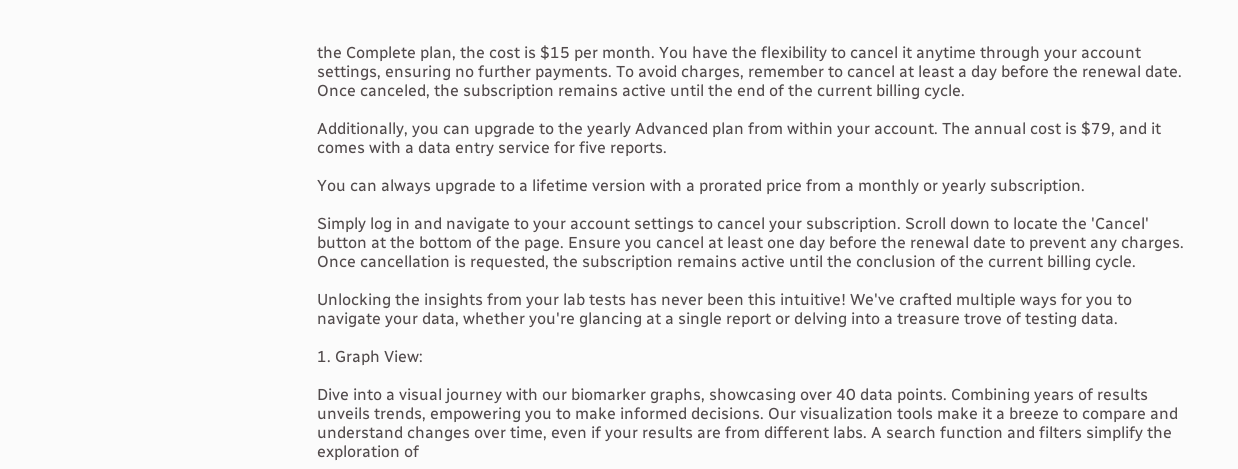the Complete plan, the cost is $15 per month. You have the flexibility to cancel it anytime through your account settings, ensuring no further payments. To avoid charges, remember to cancel at least a day before the renewal date. Once canceled, the subscription remains active until the end of the current billing cycle.

Additionally, you can upgrade to the yearly Advanced plan from within your account. The annual cost is $79, and it comes with a data entry service for five reports.

You can always upgrade to a lifetime version with a prorated price from a monthly or yearly subscription.

Simply log in and navigate to your account settings to cancel your subscription. Scroll down to locate the 'Cancel' button at the bottom of the page. Ensure you cancel at least one day before the renewal date to prevent any charges. Once cancellation is requested, the subscription remains active until the conclusion of the current billing cycle.

Unlocking the insights from your lab tests has never been this intuitive! We've crafted multiple ways for you to navigate your data, whether you're glancing at a single report or delving into a treasure trove of testing data.

1. Graph View:

Dive into a visual journey with our biomarker graphs, showcasing over 40 data points. Combining years of results unveils trends, empowering you to make informed decisions. Our visualization tools make it a breeze to compare and understand changes over time, even if your results are from different labs. A search function and filters simplify the exploration of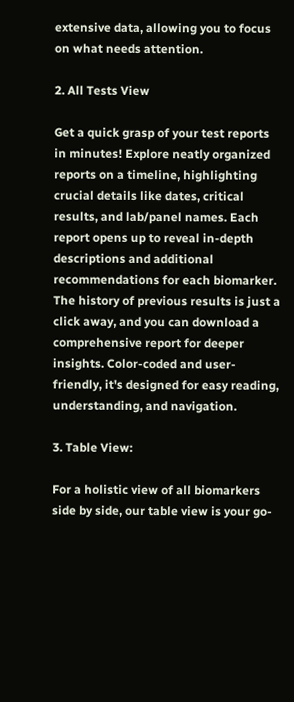extensive data, allowing you to focus on what needs attention.

2. All Tests View

Get a quick grasp of your test reports in minutes! Explore neatly organized reports on a timeline, highlighting crucial details like dates, critical results, and lab/panel names. Each report opens up to reveal in-depth descriptions and additional recommendations for each biomarker. The history of previous results is just a click away, and you can download a comprehensive report for deeper insights. Color-coded and user-friendly, it's designed for easy reading, understanding, and navigation.

3. Table View:

For a holistic view of all biomarkers side by side, our table view is your go-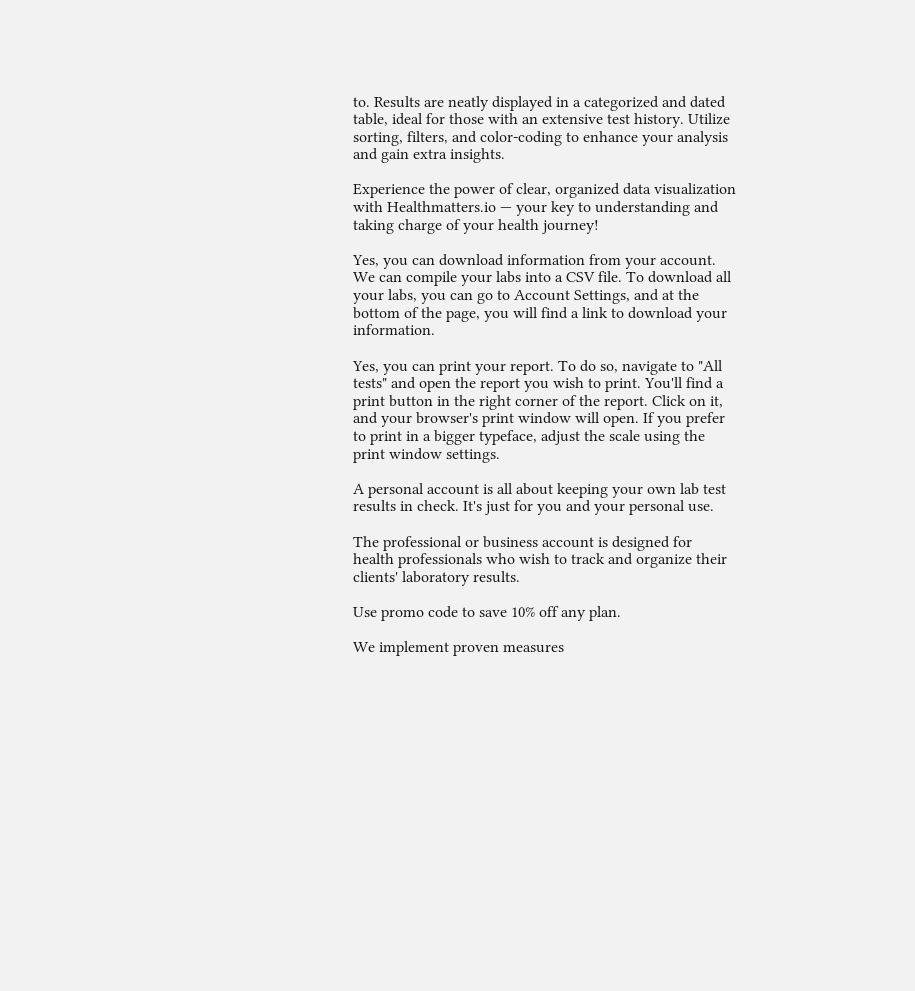to. Results are neatly displayed in a categorized and dated table, ideal for those with an extensive test history. Utilize sorting, filters, and color-coding to enhance your analysis and gain extra insights.

Experience the power of clear, organized data visualization with Healthmatters.io — your key to understanding and taking charge of your health journey!

Yes, you can download information from your account. We can compile your labs into a CSV file. To download all your labs, you can go to Account Settings, and at the bottom of the page, you will find a link to download your information.

Yes, you can print your report. To do so, navigate to "All tests" and open the report you wish to print. You'll find a print button in the right corner of the report. Click on it, and your browser's print window will open. If you prefer to print in a bigger typeface, adjust the scale using the print window settings.

A personal account is all about keeping your own lab test results in check. It's just for you and your personal use.

The professional or business account is designed for health professionals who wish to track and organize their clients' laboratory results.

Use promo code to save 10% off any plan.

We implement proven measures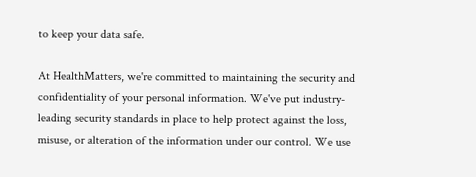to keep your data safe.

At HealthMatters, we're committed to maintaining the security and confidentiality of your personal information. We've put industry-leading security standards in place to help protect against the loss, misuse, or alteration of the information under our control. We use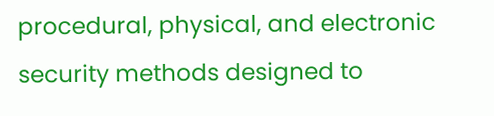procedural, physical, and electronic security methods designed to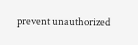prevent unauthorized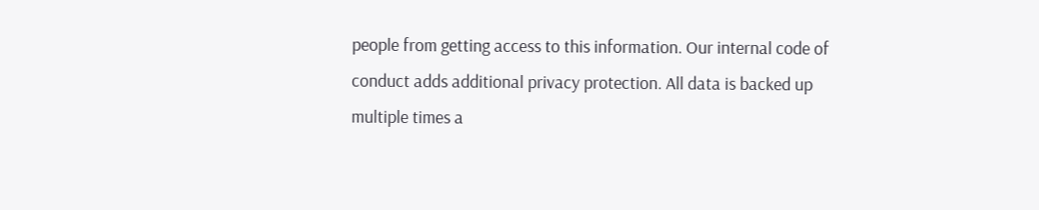people from getting access to this information. Our internal code of conduct adds additional privacy protection. All data is backed up multiple times a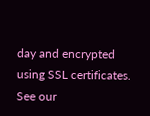day and encrypted using SSL certificates. See our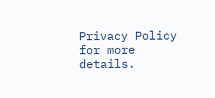Privacy Policy for more details.